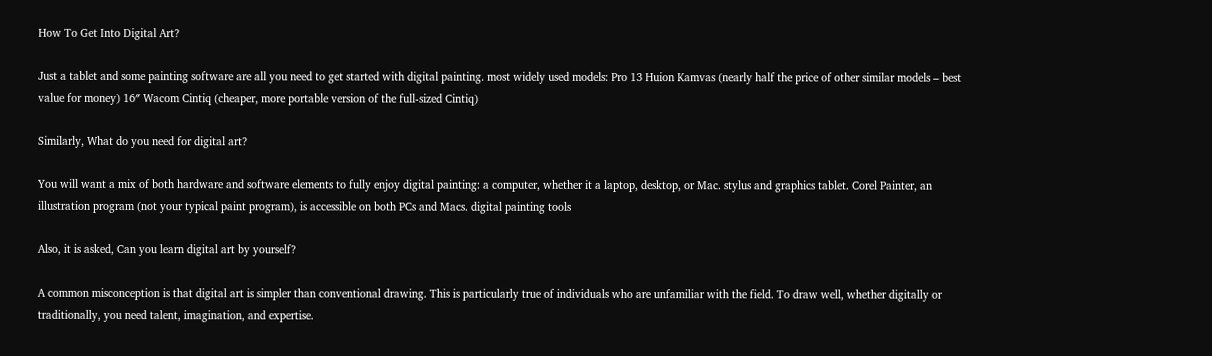How To Get Into Digital Art?

Just a tablet and some painting software are all you need to get started with digital painting. most widely used models: Pro 13 Huion Kamvas (nearly half the price of other similar models – best value for money) 16″ Wacom Cintiq (cheaper, more portable version of the full-sized Cintiq)

Similarly, What do you need for digital art?

You will want a mix of both hardware and software elements to fully enjoy digital painting: a computer, whether it a laptop, desktop, or Mac. stylus and graphics tablet. Corel Painter, an illustration program (not your typical paint program), is accessible on both PCs and Macs. digital painting tools

Also, it is asked, Can you learn digital art by yourself?

A common misconception is that digital art is simpler than conventional drawing. This is particularly true of individuals who are unfamiliar with the field. To draw well, whether digitally or traditionally, you need talent, imagination, and expertise.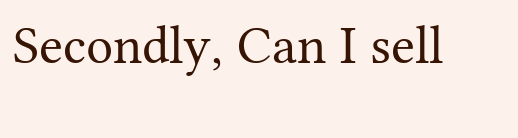Secondly, Can I sell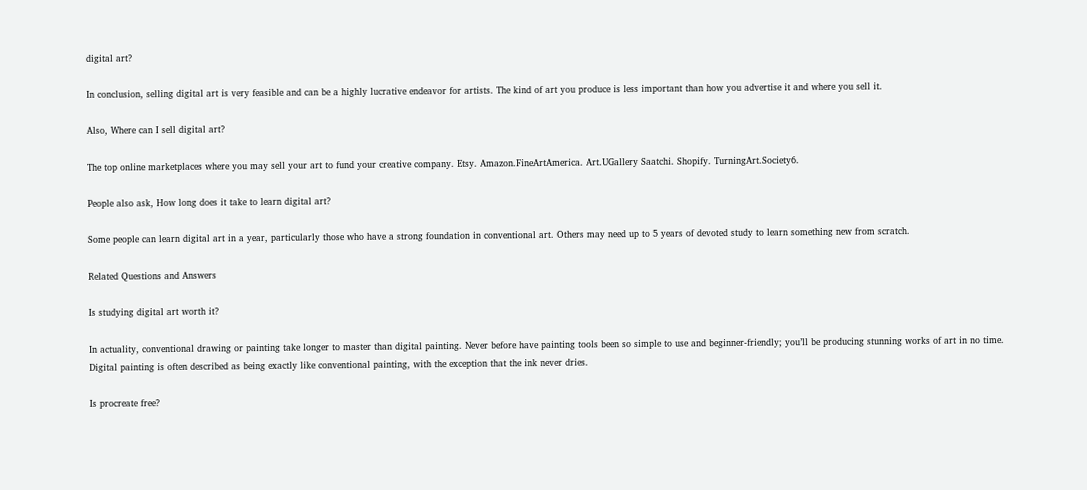digital art?

In conclusion, selling digital art is very feasible and can be a highly lucrative endeavor for artists. The kind of art you produce is less important than how you advertise it and where you sell it.

Also, Where can I sell digital art?

The top online marketplaces where you may sell your art to fund your creative company. Etsy. Amazon.FineArtAmerica. Art.UGallery Saatchi. Shopify. TurningArt.Society6.

People also ask, How long does it take to learn digital art?

Some people can learn digital art in a year, particularly those who have a strong foundation in conventional art. Others may need up to 5 years of devoted study to learn something new from scratch.

Related Questions and Answers

Is studying digital art worth it?

In actuality, conventional drawing or painting take longer to master than digital painting. Never before have painting tools been so simple to use and beginner-friendly; you’ll be producing stunning works of art in no time. Digital painting is often described as being exactly like conventional painting, with the exception that the ink never dries.

Is procreate free?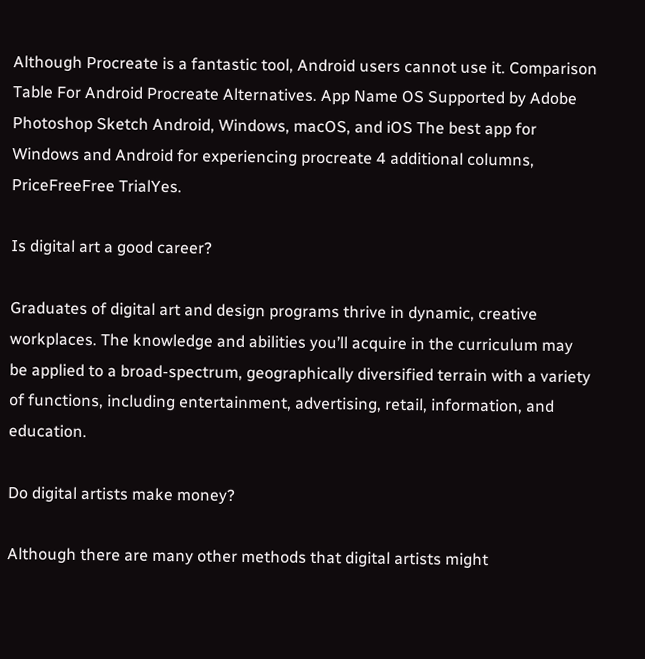Although Procreate is a fantastic tool, Android users cannot use it. Comparison Table For Android Procreate Alternatives. App Name OS Supported by Adobe Photoshop Sketch Android, Windows, macOS, and iOS The best app for Windows and Android for experiencing procreate 4 additional columns, PriceFreeFree TrialYes.

Is digital art a good career?

Graduates of digital art and design programs thrive in dynamic, creative workplaces. The knowledge and abilities you’ll acquire in the curriculum may be applied to a broad-spectrum, geographically diversified terrain with a variety of functions, including entertainment, advertising, retail, information, and education.

Do digital artists make money?

Although there are many other methods that digital artists might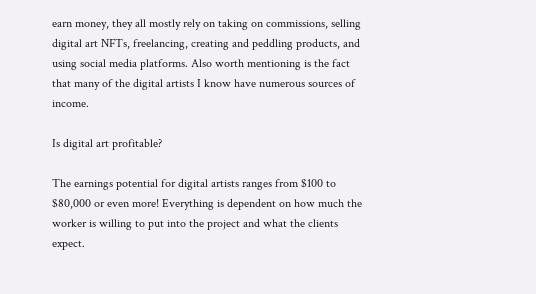earn money, they all mostly rely on taking on commissions, selling digital art NFTs, freelancing, creating and peddling products, and using social media platforms. Also worth mentioning is the fact that many of the digital artists I know have numerous sources of income.

Is digital art profitable?

The earnings potential for digital artists ranges from $100 to $80,000 or even more! Everything is dependent on how much the worker is willing to put into the project and what the clients expect.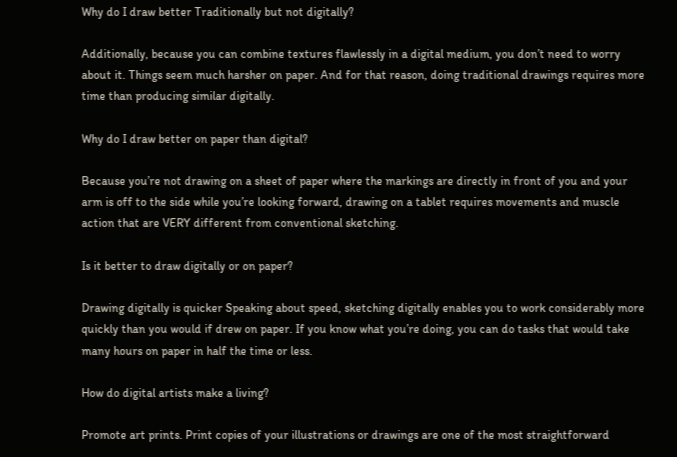Why do I draw better Traditionally but not digitally?

Additionally, because you can combine textures flawlessly in a digital medium, you don’t need to worry about it. Things seem much harsher on paper. And for that reason, doing traditional drawings requires more time than producing similar digitally.

Why do I draw better on paper than digital?

Because you’re not drawing on a sheet of paper where the markings are directly in front of you and your arm is off to the side while you’re looking forward, drawing on a tablet requires movements and muscle action that are VERY different from conventional sketching.

Is it better to draw digitally or on paper?

Drawing digitally is quicker Speaking about speed, sketching digitally enables you to work considerably more quickly than you would if drew on paper. If you know what you’re doing, you can do tasks that would take many hours on paper in half the time or less.

How do digital artists make a living?

Promote art prints. Print copies of your illustrations or drawings are one of the most straightforward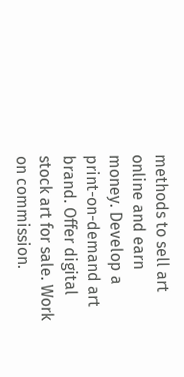methods to sell art online and earn money. Develop a print-on-demand art brand. Offer digital stock art for sale. Work on commission.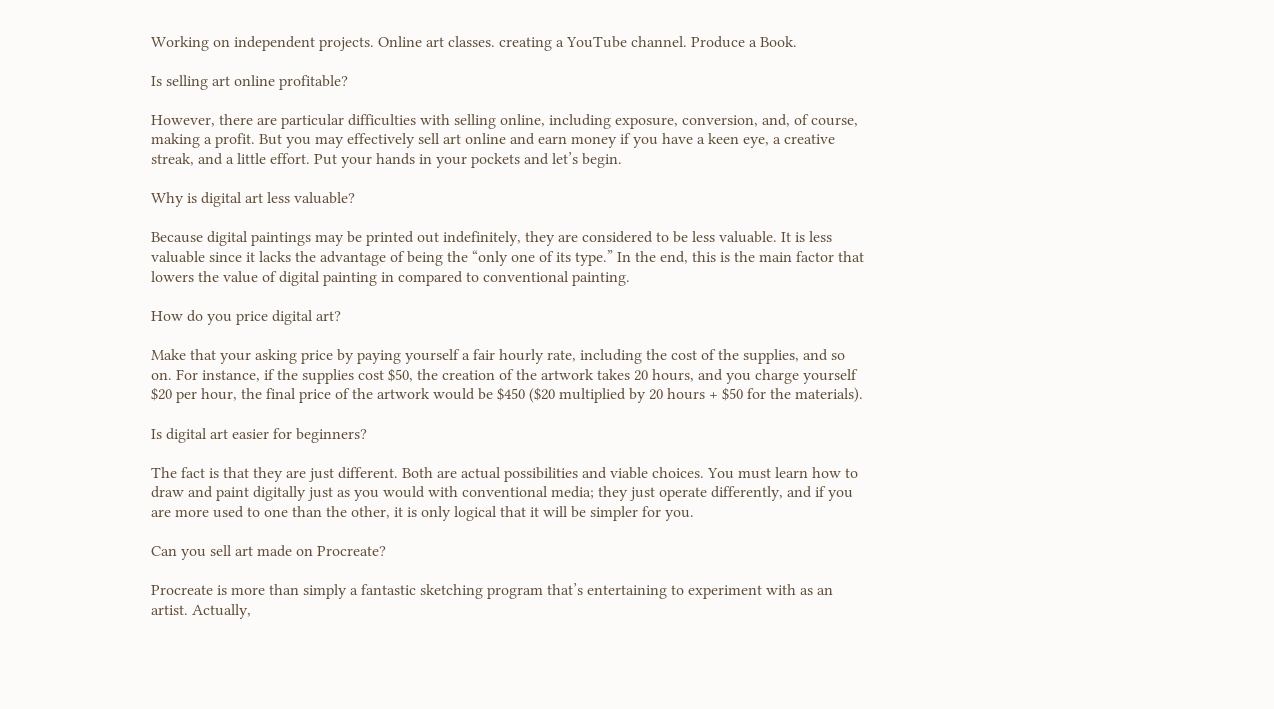Working on independent projects. Online art classes. creating a YouTube channel. Produce a Book.

Is selling art online profitable?

However, there are particular difficulties with selling online, including exposure, conversion, and, of course, making a profit. But you may effectively sell art online and earn money if you have a keen eye, a creative streak, and a little effort. Put your hands in your pockets and let’s begin.

Why is digital art less valuable?

Because digital paintings may be printed out indefinitely, they are considered to be less valuable. It is less valuable since it lacks the advantage of being the “only one of its type.” In the end, this is the main factor that lowers the value of digital painting in compared to conventional painting.

How do you price digital art?

Make that your asking price by paying yourself a fair hourly rate, including the cost of the supplies, and so on. For instance, if the supplies cost $50, the creation of the artwork takes 20 hours, and you charge yourself $20 per hour, the final price of the artwork would be $450 ($20 multiplied by 20 hours + $50 for the materials).

Is digital art easier for beginners?

The fact is that they are just different. Both are actual possibilities and viable choices. You must learn how to draw and paint digitally just as you would with conventional media; they just operate differently, and if you are more used to one than the other, it is only logical that it will be simpler for you.

Can you sell art made on Procreate?

Procreate is more than simply a fantastic sketching program that’s entertaining to experiment with as an artist. Actually,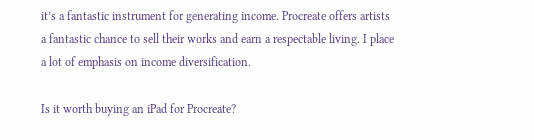it’s a fantastic instrument for generating income. Procreate offers artists a fantastic chance to sell their works and earn a respectable living. I place a lot of emphasis on income diversification.

Is it worth buying an iPad for Procreate?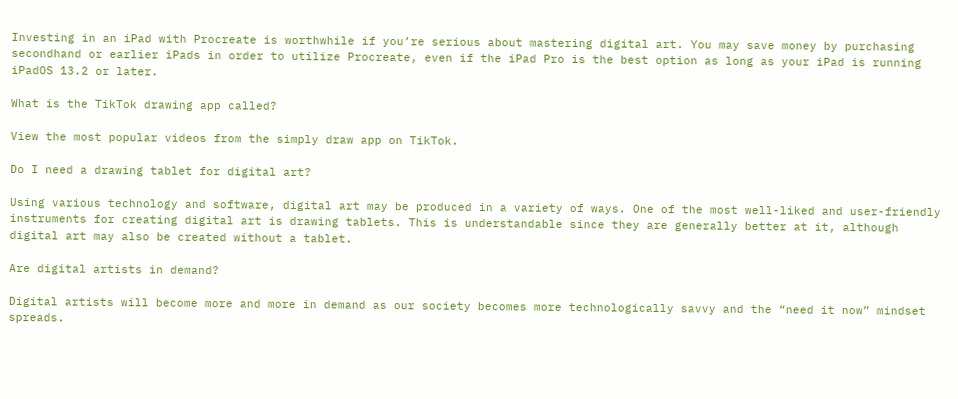Investing in an iPad with Procreate is worthwhile if you’re serious about mastering digital art. You may save money by purchasing secondhand or earlier iPads in order to utilize Procreate, even if the iPad Pro is the best option as long as your iPad is running iPadOS 13.2 or later.

What is the TikTok drawing app called?

View the most popular videos from the simply draw app on TikTok.

Do I need a drawing tablet for digital art?

Using various technology and software, digital art may be produced in a variety of ways. One of the most well-liked and user-friendly instruments for creating digital art is drawing tablets. This is understandable since they are generally better at it, although digital art may also be created without a tablet.

Are digital artists in demand?

Digital artists will become more and more in demand as our society becomes more technologically savvy and the “need it now” mindset spreads.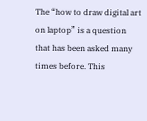The “how to draw digital art on laptop” is a question that has been asked many times before. This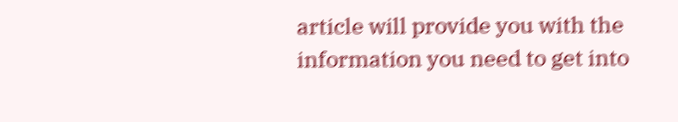article will provide you with the information you need to get into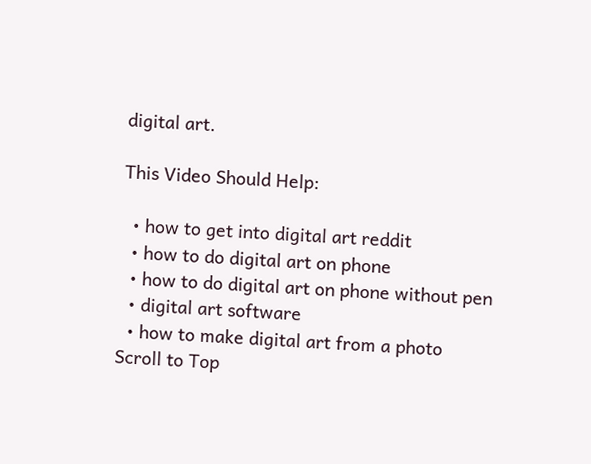digital art.

This Video Should Help:

  • how to get into digital art reddit
  • how to do digital art on phone
  • how to do digital art on phone without pen
  • digital art software
  • how to make digital art from a photo
Scroll to Top